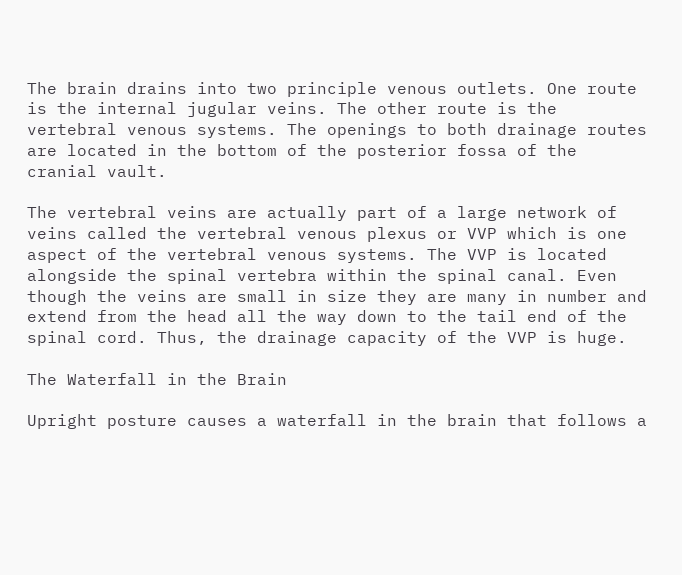The brain drains into two principle venous outlets. One route is the internal jugular veins. The other route is the vertebral venous systems. The openings to both drainage routes are located in the bottom of the posterior fossa of the cranial vault.

The vertebral veins are actually part of a large network of veins called the vertebral venous plexus or VVP which is one aspect of the vertebral venous systems. The VVP is located alongside the spinal vertebra within the spinal canal. Even though the veins are small in size they are many in number and extend from the head all the way down to the tail end of the spinal cord. Thus, the drainage capacity of the VVP is huge.

The Waterfall in the Brain

Upright posture causes a waterfall in the brain that follows a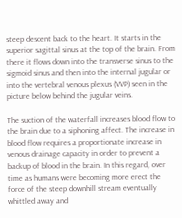steep descent back to the heart. It starts in the superior sagittal sinus at the top of the brain. From there it flows down into the transverse sinus to the sigmoid sinus and then into the internal jugular or into the vertebral venous plexus (VVP) seen in the picture below behind the jugular veins.

The suction of the waterfall increases blood flow to the brain due to a siphoning affect. The increase in blood flow requires a proportionate increase in venous drainage capacity in order to prevent a backup of blood in the brain. In this regard, over time as humans were becoming more erect the force of the steep downhill stream eventually whittled away and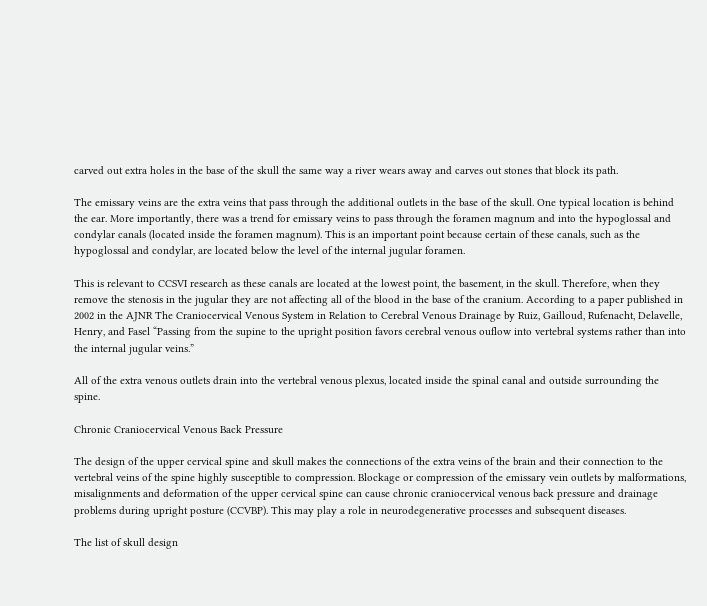carved out extra holes in the base of the skull the same way a river wears away and carves out stones that block its path.

The emissary veins are the extra veins that pass through the additional outlets in the base of the skull. One typical location is behind the ear. More importantly, there was a trend for emissary veins to pass through the foramen magnum and into the hypoglossal and condylar canals (located inside the foramen magnum). This is an important point because certain of these canals, such as the hypoglossal and condylar, are located below the level of the internal jugular foramen.

This is relevant to CCSVI research as these canals are located at the lowest point, the basement, in the skull. Therefore, when they remove the stenosis in the jugular they are not affecting all of the blood in the base of the cranium. According to a paper published in 2002 in the AJNR The Craniocervical Venous System in Relation to Cerebral Venous Drainage by Ruiz, Gailloud, Rufenacht, Delavelle, Henry, and Fasel “Passing from the supine to the upright position favors cerebral venous ouflow into vertebral systems rather than into the internal jugular veins.”

All of the extra venous outlets drain into the vertebral venous plexus, located inside the spinal canal and outside surrounding the spine.

Chronic Craniocervical Venous Back Pressure

The design of the upper cervical spine and skull makes the connections of the extra veins of the brain and their connection to the vertebral veins of the spine highly susceptible to compression. Blockage or compression of the emissary vein outlets by malformations, misalignments and deformation of the upper cervical spine can cause chronic craniocervical venous back pressure and drainage problems during upright posture (CCVBP). This may play a role in neurodegenerative processes and subsequent diseases.

The list of skull design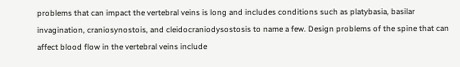problems that can impact the vertebral veins is long and includes conditions such as platybasia, basilar invagination, craniosynostois, and cleidocraniodysostosis to name a few. Design problems of the spine that can affect blood flow in the vertebral veins include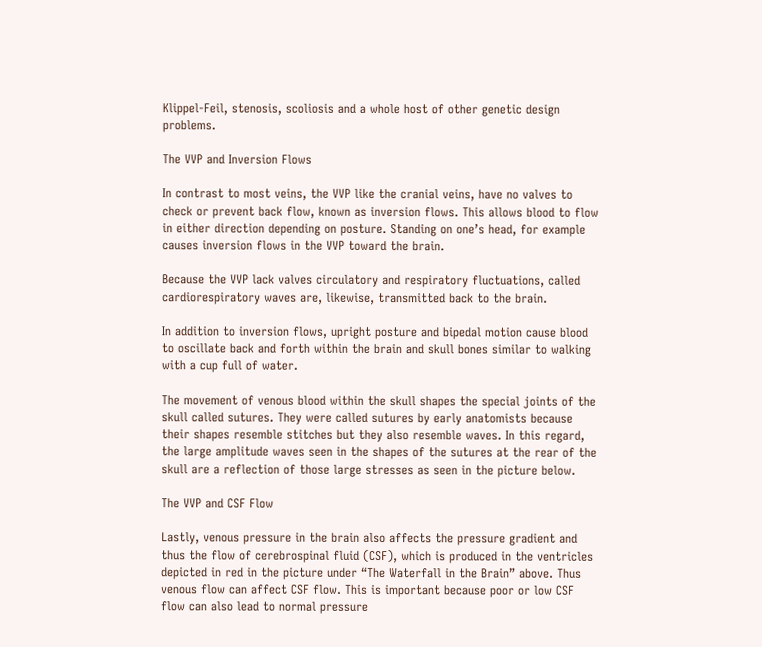Klippel-Feil, stenosis, scoliosis and a whole host of other genetic design problems.

The VVP and Inversion Flows

In contrast to most veins, the VVP like the cranial veins, have no valves to check or prevent back flow, known as inversion flows. This allows blood to flow in either direction depending on posture. Standing on one’s head, for example causes inversion flows in the VVP toward the brain.

Because the VVP lack valves circulatory and respiratory fluctuations, called cardiorespiratory waves are, likewise, transmitted back to the brain.

In addition to inversion flows, upright posture and bipedal motion cause blood to oscillate back and forth within the brain and skull bones similar to walking with a cup full of water.

The movement of venous blood within the skull shapes the special joints of the skull called sutures. They were called sutures by early anatomists because their shapes resemble stitches but they also resemble waves. In this regard, the large amplitude waves seen in the shapes of the sutures at the rear of the skull are a reflection of those large stresses as seen in the picture below.

The VVP and CSF Flow

Lastly, venous pressure in the brain also affects the pressure gradient and thus the flow of cerebrospinal fluid (CSF), which is produced in the ventricles depicted in red in the picture under “The Waterfall in the Brain” above. Thus venous flow can affect CSF flow. This is important because poor or low CSF flow can also lead to normal pressure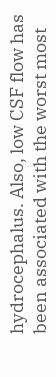hydrocephalus. Also, low CSF flow has been associated with the worst most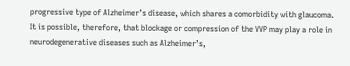progressive type of Alzheimer’s disease, which shares a comorbidity with glaucoma. It is possible, therefore, that blockage or compression of the VVP may play a role in neurodegenerative diseases such as Alzheimer’s,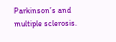Parkinson’s and multiple sclerosis.